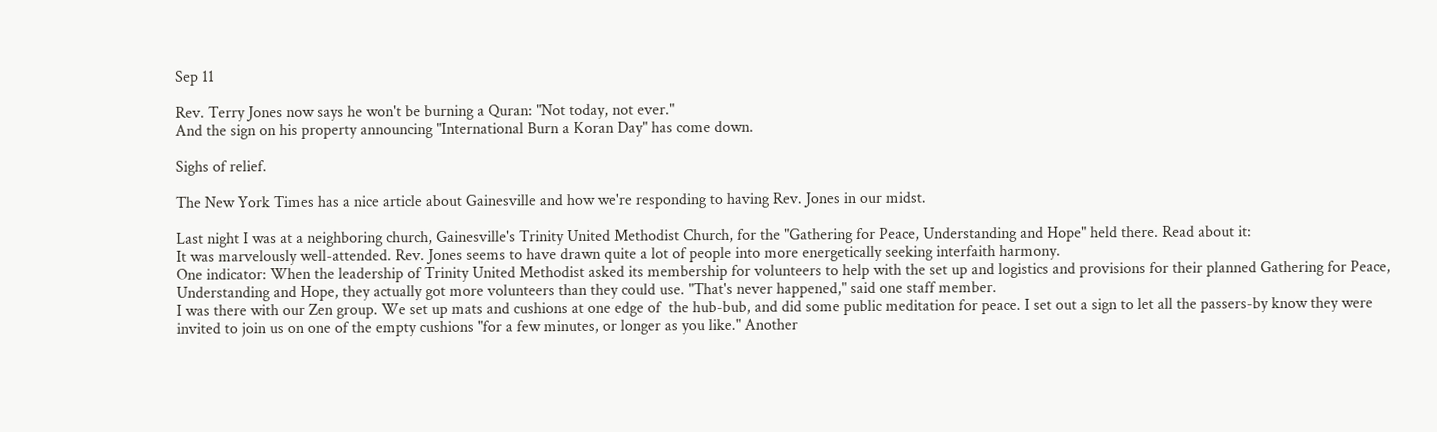Sep 11

Rev. Terry Jones now says he won't be burning a Quran: "Not today, not ever."
And the sign on his property announcing "International Burn a Koran Day" has come down.

Sighs of relief.

The New York Times has a nice article about Gainesville and how we're responding to having Rev. Jones in our midst.

Last night I was at a neighboring church, Gainesville's Trinity United Methodist Church, for the "Gathering for Peace, Understanding and Hope" held there. Read about it:
It was marvelously well-attended. Rev. Jones seems to have drawn quite a lot of people into more energetically seeking interfaith harmony.
One indicator: When the leadership of Trinity United Methodist asked its membership for volunteers to help with the set up and logistics and provisions for their planned Gathering for Peace, Understanding and Hope, they actually got more volunteers than they could use. "That's never happened," said one staff member.
I was there with our Zen group. We set up mats and cushions at one edge of  the hub-bub, and did some public meditation for peace. I set out a sign to let all the passers-by know they were invited to join us on one of the empty cushions "for a few minutes, or longer as you like." Another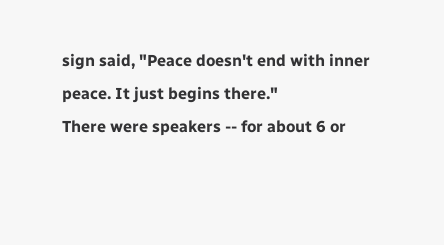sign said, "Peace doesn't end with inner peace. It just begins there."
There were speakers -- for about 6 or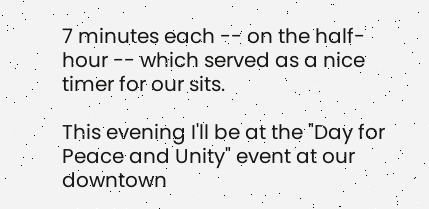7 minutes each -- on the half-hour -- which served as a nice timer for our sits.

This evening I'll be at the "Day for Peace and Unity" event at our downtown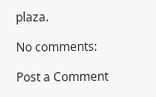plaza.

No comments:

Post a Comment